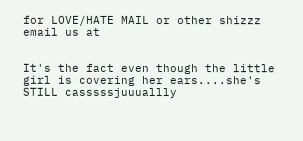for LOVE/HATE MAIL or other shizzz email us at


It's the fact even though the little girl is covering her ears....she's STILL casssssjuuuallly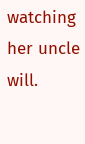watching her uncle will.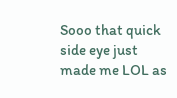Sooo that quick side eye just made me LOL as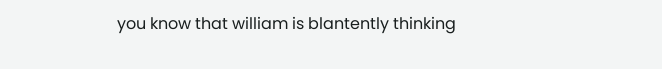you know that william is blantently thinking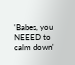'Babes, you NEEED to calm down'